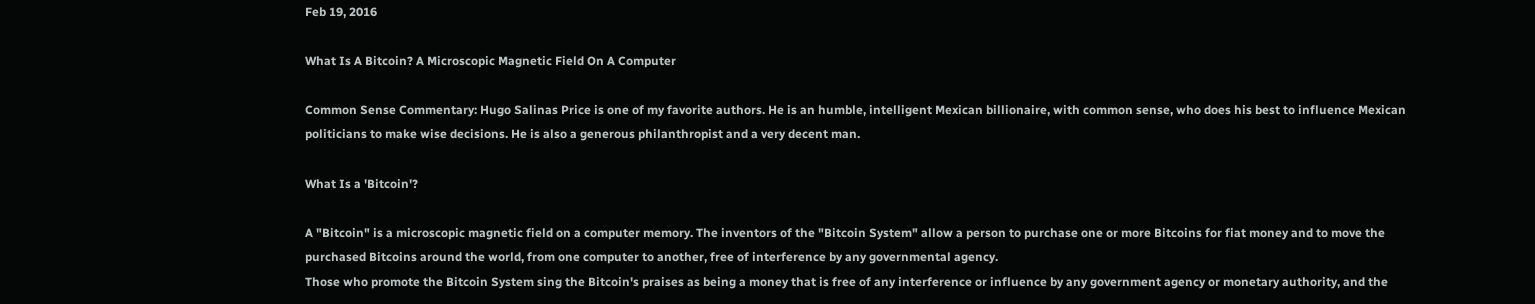Feb 19, 2016

What Is A Bitcoin? A Microscopic Magnetic Field On A Computer

Common Sense Commentary: Hugo Salinas Price is one of my favorite authors. He is an humble, intelligent Mexican billionaire, with common sense, who does his best to influence Mexican politicians to make wise decisions. He is also a generous philanthropist and a very decent man.

What Is a 'Bitcoin'?

A "Bitcoin" is a microscopic magnetic field on a computer memory. The inventors of the "Bitcoin System" allow a person to purchase one or more Bitcoins for fiat money and to move the purchased Bitcoins around the world, from one computer to another, free of interference by any governmental agency.
Those who promote the Bitcoin System sing the Bitcoin's praises as being a money that is free of any interference or influence by any government agency or monetary authority, and the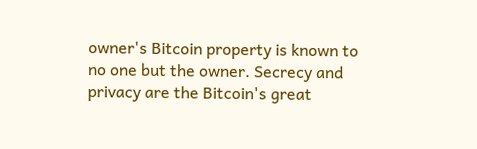owner's Bitcoin property is known to no one but the owner. Secrecy and privacy are the Bitcoin's great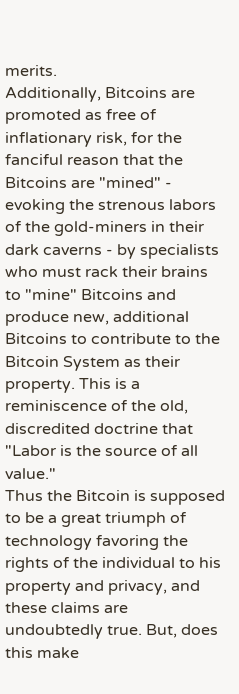merits.
Additionally, Bitcoins are promoted as free of inflationary risk, for the fanciful reason that the Bitcoins are "mined" - evoking the strenous labors of the gold-miners in their dark caverns - by specialists who must rack their brains to "mine" Bitcoins and produce new, additional Bitcoins to contribute to the Bitcoin System as their property. This is a reminiscence of the old, discredited doctrine that "Labor is the source of all value."
Thus the Bitcoin is supposed to be a great triumph of technology favoring the rights of the individual to his property and privacy, and these claims are undoubtedly true. But, does this make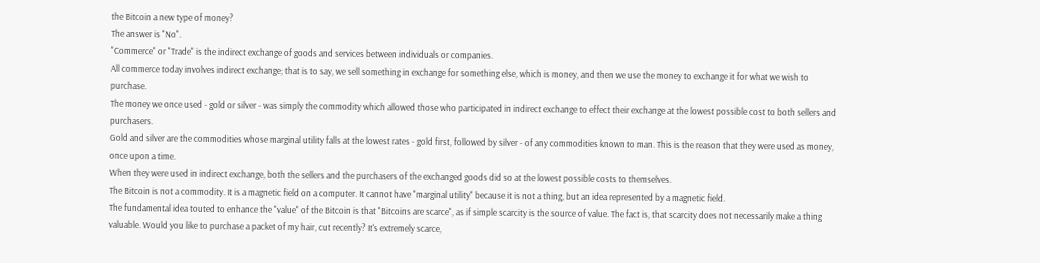the Bitcoin a new type of money?
The answer is "No".
"Commerce" or "Trade" is the indirect exchange of goods and services between individuals or companies.
All commerce today involves indirect exchange; that is to say, we sell something in exchange for something else, which is money, and then we use the money to exchange it for what we wish to purchase.
The money we once used - gold or silver - was simply the commodity which allowed those who participated in indirect exchange to effect their exchange at the lowest possible cost to both sellers and purchasers.
Gold and silver are the commodities whose marginal utility falls at the lowest rates - gold first, followed by silver - of any commodities known to man. This is the reason that they were used as money, once upon a time.
When they were used in indirect exchange, both the sellers and the purchasers of the exchanged goods did so at the lowest possible costs to themselves.
The Bitcoin is not a commodity. It is a magnetic field on a computer. It cannot have "marginal utility" because it is not a thing, but an idea represented by a magnetic field.
The fundamental idea touted to enhance the "value" of the Bitcoin is that "Bitcoins are scarce", as if simple scarcity is the source of value. The fact is, that scarcity does not necessarily make a thing valuable. Would you like to purchase a packet of my hair, cut recently? It's extremely scarce,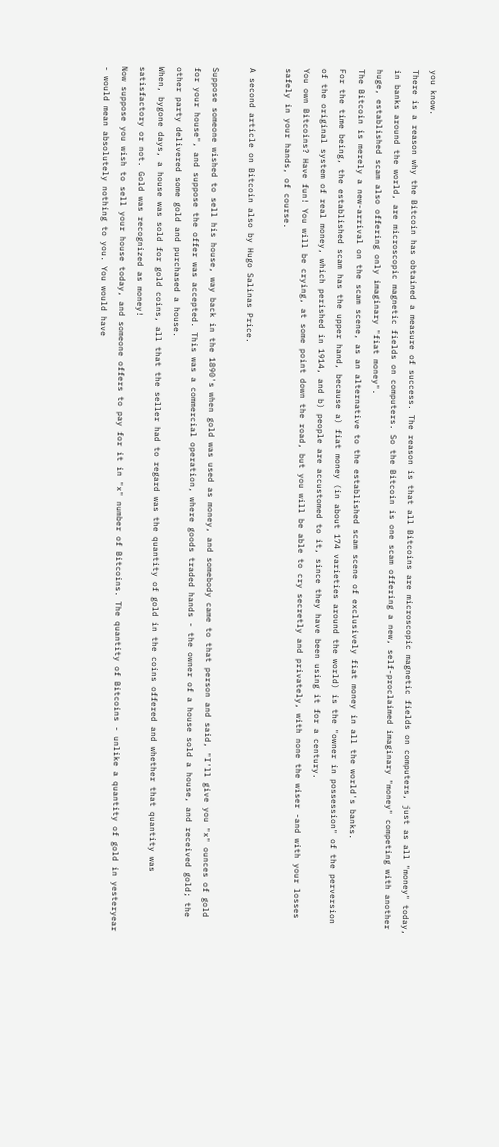you know.
There is a reason why the Bitcoin has obtained a measure of success. The reason is that all Bitcoins are microscopic magnetic fields on computers, just as all "money" today, in banks around the world, are microscopic magnetic fields on computers. So the Bitcoin is one scam offering a new, self-proclaimed imaginary "money" competing with another huge, established scam also offering only imaginary "fiat money".
The Bitcoin is merely a new-arrival on the scam scene, as an alternative to the established scam scene of exclusively fiat money in all the world's banks.
For the time being, the established scam has the upper hand, because a) fiat money (in about 174 varieties around the world) is the "owner in possession" of the perversion of the original system of real money, which perished in 1914, and b) people are accustomed to it, since they have been using it for a century.
You own Bitcoins? Have fun! You will be crying, at some point down the road, but you will be able to cry secretly and privately, with none the wiser -and with your losses safely in your hands, of course.

A second article on Bitcoin also by Hugo Salinas Price.

Suppose someone wished to sell his house, way back in the 1890's when gold was used as money, and somebody came to that person and said, "I'll give you "x" ounces of gold for your house", and suppose the offer was accepted. This was a commercial operation, where goods traded hands - the owner of a house sold a house, and received gold; the other party delivered some gold and purchased a house.
When, bygone days, a house was sold for gold coins, all that the seller had to regard was the quantity of gold in the coins offered and whether that quantity was satisfactory or not. Gold was recognized as money!
Now suppose you wish to sell your house today, and someone offers to pay for it in "x" number of Bitcoins. The quantity of Bitcoins - unlike a quantity of gold in yesteryear - would mean absolutely nothing to you. You would have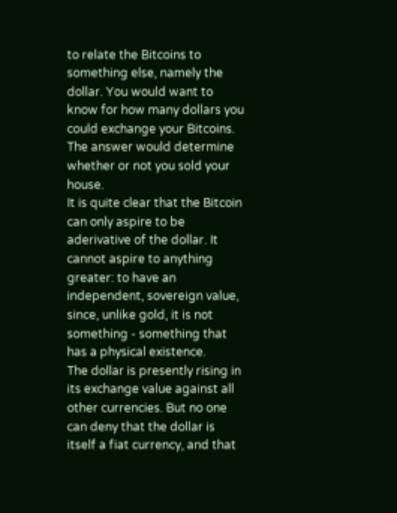to relate the Bitcoins to something else, namely the dollar. You would want to know for how many dollars you could exchange your Bitcoins. The answer would determine whether or not you sold your house.
It is quite clear that the Bitcoin can only aspire to be aderivative of the dollar. It cannot aspire to anything greater: to have an independent, sovereign value, since, unlike gold, it is not something - something that has a physical existence.
The dollar is presently rising in its exchange value against all other currencies. But no one can deny that the dollar is itself a fiat currency, and that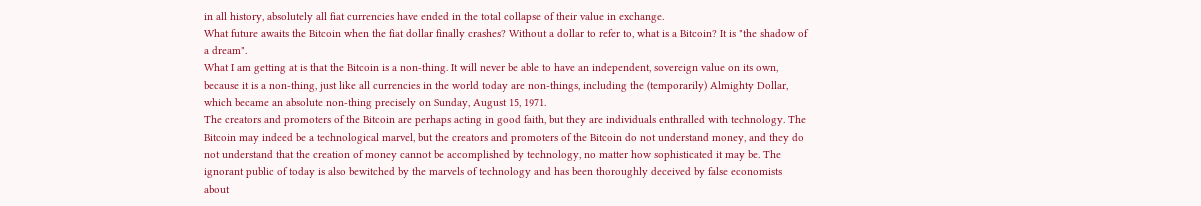in all history, absolutely all fiat currencies have ended in the total collapse of their value in exchange.
What future awaits the Bitcoin when the fiat dollar finally crashes? Without a dollar to refer to, what is a Bitcoin? It is "the shadow of a dream".
What I am getting at is that the Bitcoin is a non-thing. It will never be able to have an independent, sovereign value on its own, because it is a non-thing, just like all currencies in the world today are non-things, including the (temporarily) Almighty Dollar, which became an absolute non-thing precisely on Sunday, August 15, 1971.
The creators and promoters of the Bitcoin are perhaps acting in good faith, but they are individuals enthralled with technology. The Bitcoin may indeed be a technological marvel, but the creators and promoters of the Bitcoin do not understand money, and they do not understand that the creation of money cannot be accomplished by technology, no matter how sophisticated it may be. The ignorant public of today is also bewitched by the marvels of technology and has been thoroughly deceived by false economists about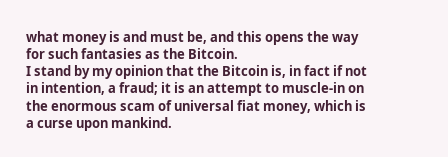what money is and must be, and this opens the way for such fantasies as the Bitcoin.
I stand by my opinion that the Bitcoin is, in fact if not in intention, a fraud; it is an attempt to muscle-in on the enormous scam of universal fiat money, which is a curse upon mankind.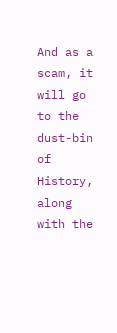And as a scam, it will go to the dust-bin of History, along with the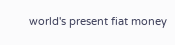world's present fiat money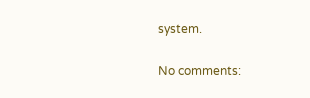system.

No comments: